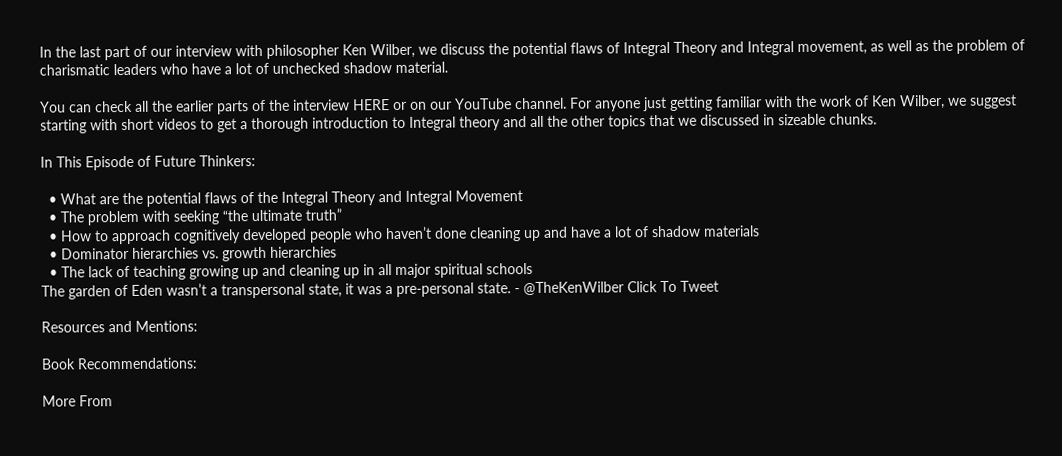In the last part of our interview with philosopher Ken Wilber, we discuss the potential flaws of Integral Theory and Integral movement, as well as the problem of charismatic leaders who have a lot of unchecked shadow material.

You can check all the earlier parts of the interview HERE or on our YouTube channel. For anyone just getting familiar with the work of Ken Wilber, we suggest starting with short videos to get a thorough introduction to Integral theory and all the other topics that we discussed in sizeable chunks.

In This Episode of Future Thinkers:

  • What are the potential flaws of the Integral Theory and Integral Movement
  • The problem with seeking “the ultimate truth”
  • How to approach cognitively developed people who haven’t done cleaning up and have a lot of shadow materials
  • Dominator hierarchies vs. growth hierarchies
  • The lack of teaching growing up and cleaning up in all major spiritual schools
The garden of Eden wasn’t a transpersonal state, it was a pre-personal state. - @TheKenWilber Click To Tweet

Resources and Mentions:

Book Recommendations:

More From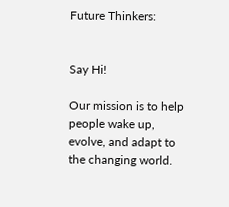Future Thinkers:


Say Hi!

Our mission is to help people wake up, evolve, and adapt to the changing world.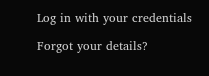Log in with your credentials

Forgot your details?